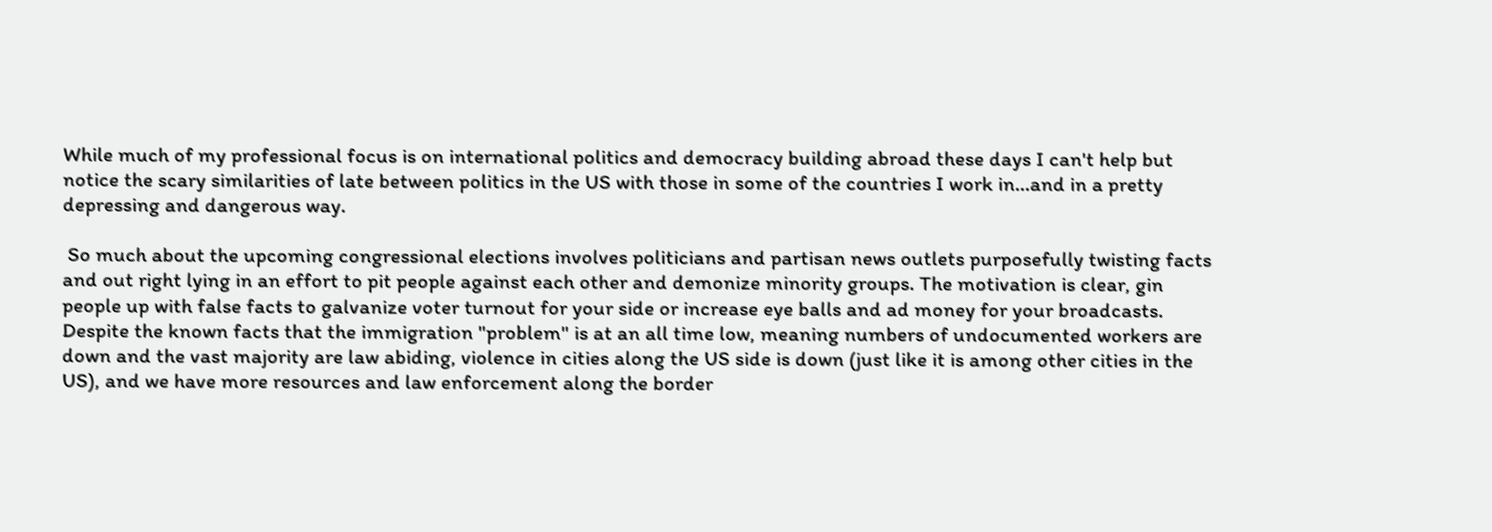While much of my professional focus is on international politics and democracy building abroad these days I can't help but notice the scary similarities of late between politics in the US with those in some of the countries I work in...and in a pretty depressing and dangerous way.

 So much about the upcoming congressional elections involves politicians and partisan news outlets purposefully twisting facts and out right lying in an effort to pit people against each other and demonize minority groups. The motivation is clear, gin people up with false facts to galvanize voter turnout for your side or increase eye balls and ad money for your broadcasts.  Despite the known facts that the immigration "problem" is at an all time low, meaning numbers of undocumented workers are down and the vast majority are law abiding, violence in cities along the US side is down (just like it is among other cities in the US), and we have more resources and law enforcement along the border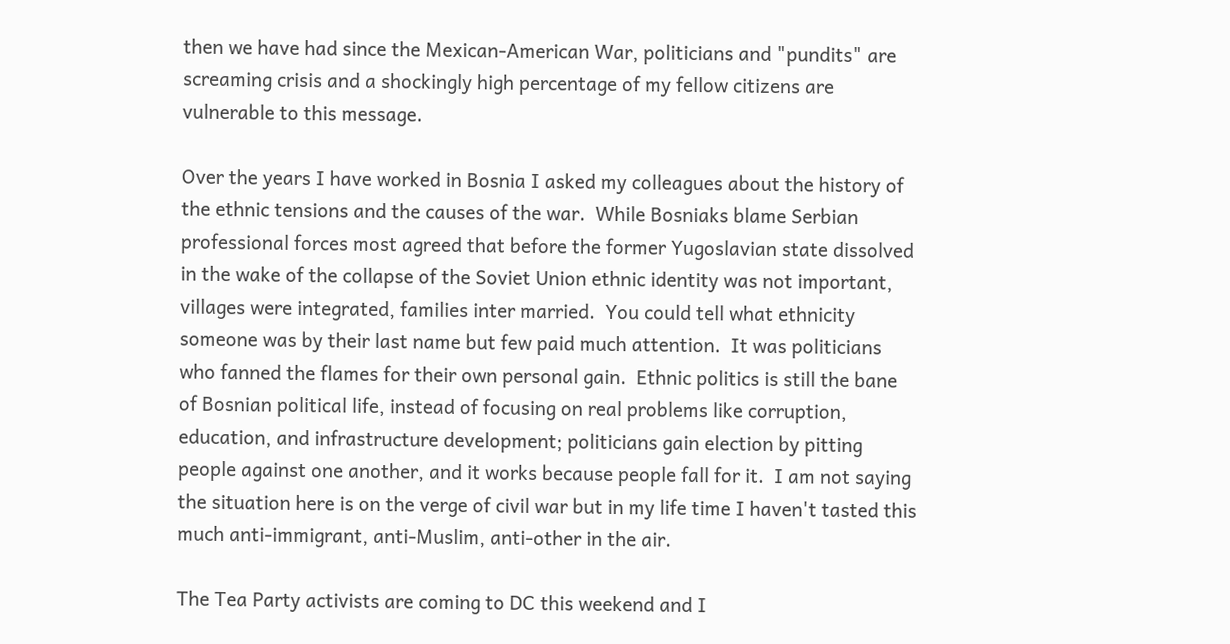then we have had since the Mexican-American War, politicians and "pundits" are screaming crisis and a shockingly high percentage of my fellow citizens are vulnerable to this message.

Over the years I have worked in Bosnia I asked my colleagues about the history of the ethnic tensions and the causes of the war.  While Bosniaks blame Serbian professional forces most agreed that before the former Yugoslavian state dissolved in the wake of the collapse of the Soviet Union ethnic identity was not important, villages were integrated, families inter married.  You could tell what ethnicity someone was by their last name but few paid much attention.  It was politicians who fanned the flames for their own personal gain.  Ethnic politics is still the bane of Bosnian political life, instead of focusing on real problems like corruption, education, and infrastructure development; politicians gain election by pitting people against one another, and it works because people fall for it.  I am not saying the situation here is on the verge of civil war but in my life time I haven't tasted this much anti-immigrant, anti-Muslim, anti-other in the air.

The Tea Party activists are coming to DC this weekend and I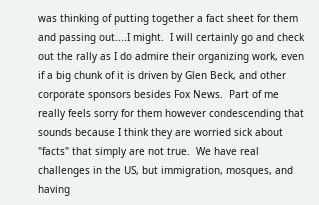was thinking of putting together a fact sheet for them and passing out....I might.  I will certainly go and check out the rally as I do admire their organizing work, even if a big chunk of it is driven by Glen Beck, and other corporate sponsors besides Fox News.  Part of me really feels sorry for them however condescending that sounds because I think they are worried sick about "facts" that simply are not true.  We have real challenges in the US, but immigration, mosques, and having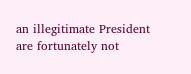an illegitimate President are fortunately not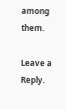among them.

Leave a Reply.